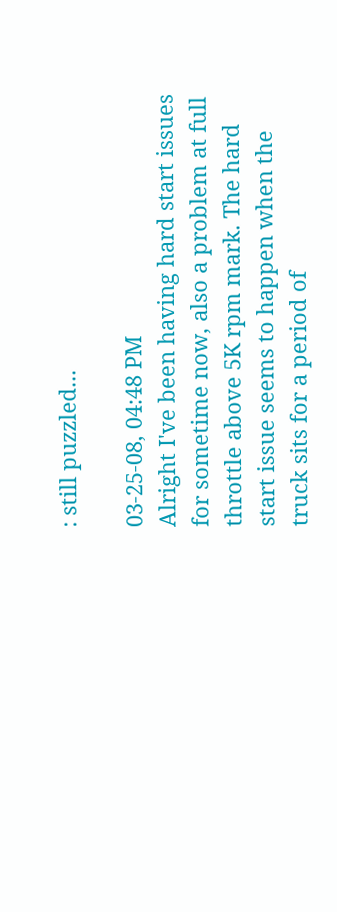: still puzzled...

03-25-08, 04:48 PM
Alright I've been having hard start issues for sometime now, also a problem at full throttle above 5K rpm mark. The hard start issue seems to happen when the truck sits for a period of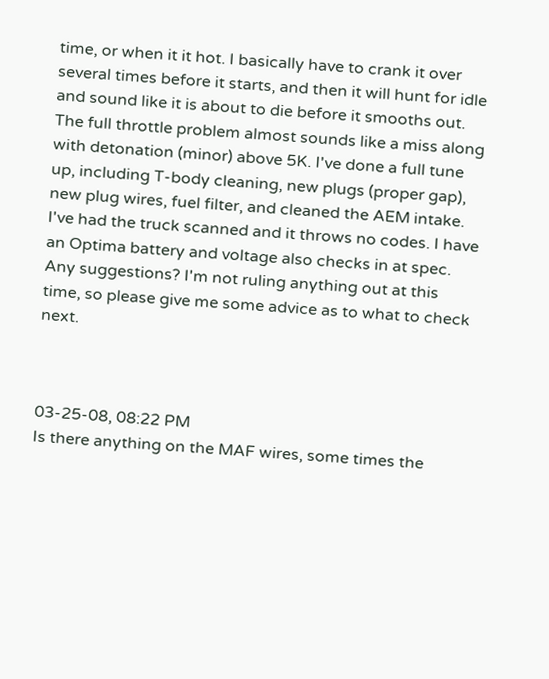time, or when it it hot. I basically have to crank it over several times before it starts, and then it will hunt for idle and sound like it is about to die before it smooths out. The full throttle problem almost sounds like a miss along with detonation (minor) above 5K. I've done a full tune up, including T-body cleaning, new plugs (proper gap), new plug wires, fuel filter, and cleaned the AEM intake. I've had the truck scanned and it throws no codes. I have an Optima battery and voltage also checks in at spec. Any suggestions? I'm not ruling anything out at this time, so please give me some advice as to what to check next.



03-25-08, 08:22 PM
Is there anything on the MAF wires, some times the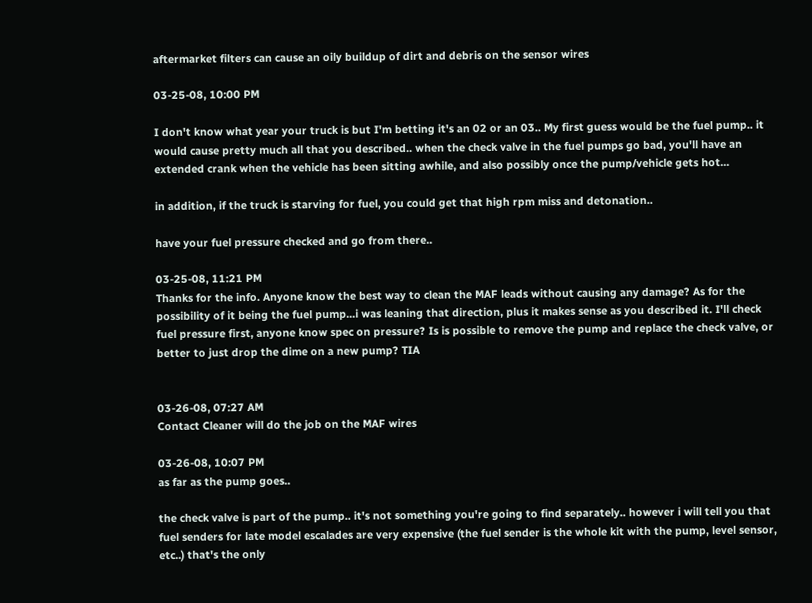aftermarket filters can cause an oily buildup of dirt and debris on the sensor wires

03-25-08, 10:00 PM

I don't know what year your truck is but I'm betting it's an 02 or an 03.. My first guess would be the fuel pump.. it would cause pretty much all that you described.. when the check valve in the fuel pumps go bad, you'll have an extended crank when the vehicle has been sitting awhile, and also possibly once the pump/vehicle gets hot...

in addition, if the truck is starving for fuel, you could get that high rpm miss and detonation..

have your fuel pressure checked and go from there..

03-25-08, 11:21 PM
Thanks for the info. Anyone know the best way to clean the MAF leads without causing any damage? As for the possibility of it being the fuel pump...i was leaning that direction, plus it makes sense as you described it. I'll check fuel pressure first, anyone know spec on pressure? Is is possible to remove the pump and replace the check valve, or better to just drop the dime on a new pump? TIA


03-26-08, 07:27 AM
Contact Cleaner will do the job on the MAF wires

03-26-08, 10:07 PM
as far as the pump goes..

the check valve is part of the pump.. it's not something you're going to find separately.. however i will tell you that fuel senders for late model escalades are very expensive (the fuel sender is the whole kit with the pump, level sensor, etc..) that's the only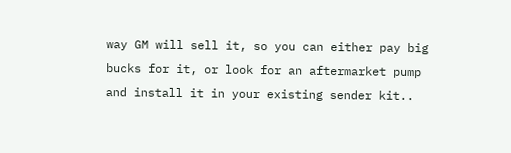way GM will sell it, so you can either pay big bucks for it, or look for an aftermarket pump and install it in your existing sender kit..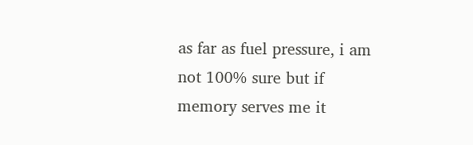as far as fuel pressure, i am not 100% sure but if memory serves me it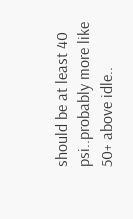should be at least 40 psi..probably more like 50+ above idle..